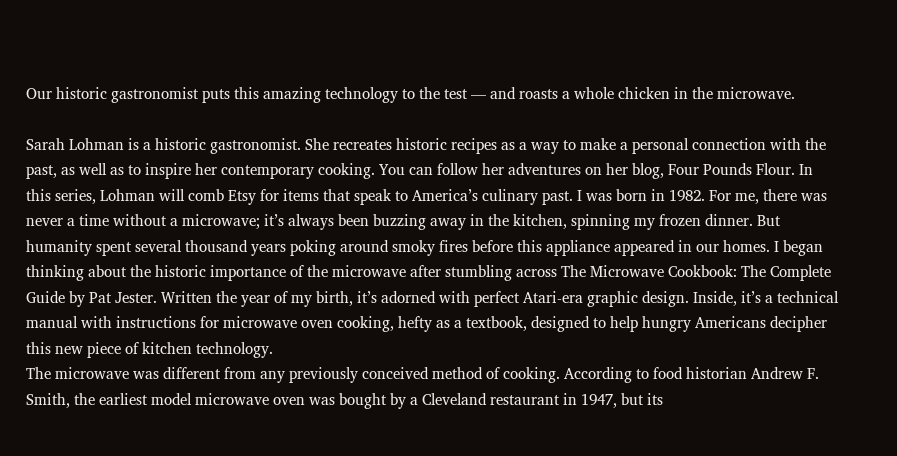Our historic gastronomist puts this amazing technology to the test — and roasts a whole chicken in the microwave.

Sarah Lohman is a historic gastronomist. She recreates historic recipes as a way to make a personal connection with the past, as well as to inspire her contemporary cooking. You can follow her adventures on her blog, Four Pounds Flour. In this series, Lohman will comb Etsy for items that speak to America’s culinary past. I was born in 1982. For me, there was never a time without a microwave; it’s always been buzzing away in the kitchen, spinning my frozen dinner. But humanity spent several thousand years poking around smoky fires before this appliance appeared in our homes. I began thinking about the historic importance of the microwave after stumbling across The Microwave Cookbook: The Complete Guide by Pat Jester. Written the year of my birth, it’s adorned with perfect Atari-era graphic design. Inside, it’s a technical manual with instructions for microwave oven cooking, hefty as a textbook, designed to help hungry Americans decipher this new piece of kitchen technology.
The microwave was different from any previously conceived method of cooking. According to food historian Andrew F. Smith, the earliest model microwave oven was bought by a Cleveland restaurant in 1947, but its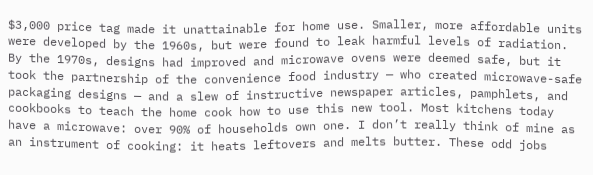$3,000 price tag made it unattainable for home use. Smaller, more affordable units were developed by the 1960s, but were found to leak harmful levels of radiation. By the 1970s, designs had improved and microwave ovens were deemed safe, but it took the partnership of the convenience food industry — who created microwave-safe packaging designs — and a slew of instructive newspaper articles, pamphlets, and cookbooks to teach the home cook how to use this new tool. Most kitchens today have a microwave: over 90% of households own one. I don’t really think of mine as an instrument of cooking: it heats leftovers and melts butter. These odd jobs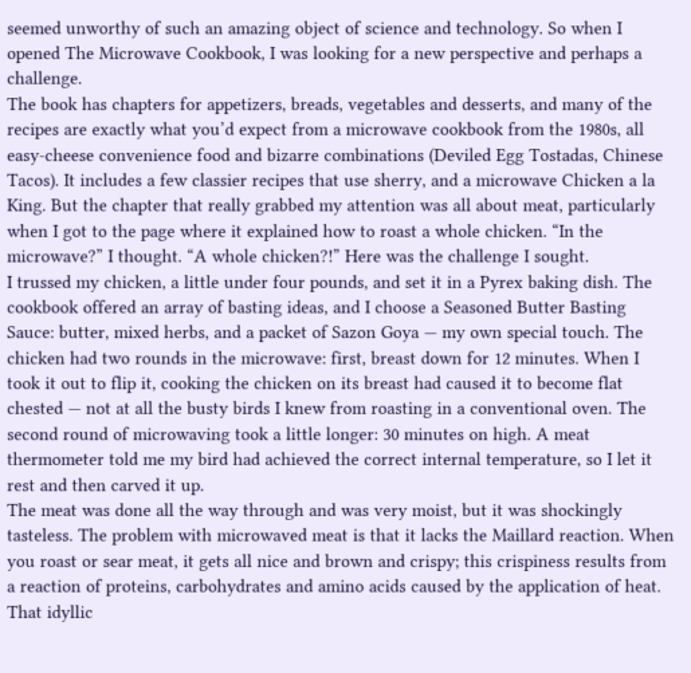seemed unworthy of such an amazing object of science and technology. So when I opened The Microwave Cookbook, I was looking for a new perspective and perhaps a challenge.
The book has chapters for appetizers, breads, vegetables and desserts, and many of the recipes are exactly what you’d expect from a microwave cookbook from the 1980s, all easy-cheese convenience food and bizarre combinations (Deviled Egg Tostadas, Chinese Tacos). It includes a few classier recipes that use sherry, and a microwave Chicken a la King. But the chapter that really grabbed my attention was all about meat, particularly when I got to the page where it explained how to roast a whole chicken. “In the microwave?” I thought. “A whole chicken?!” Here was the challenge I sought.
I trussed my chicken, a little under four pounds, and set it in a Pyrex baking dish. The cookbook offered an array of basting ideas, and I choose a Seasoned Butter Basting Sauce: butter, mixed herbs, and a packet of Sazon Goya — my own special touch. The chicken had two rounds in the microwave: first, breast down for 12 minutes. When I took it out to flip it, cooking the chicken on its breast had caused it to become flat chested — not at all the busty birds I knew from roasting in a conventional oven. The second round of microwaving took a little longer: 30 minutes on high. A meat thermometer told me my bird had achieved the correct internal temperature, so I let it rest and then carved it up.
The meat was done all the way through and was very moist, but it was shockingly tasteless. The problem with microwaved meat is that it lacks the Maillard reaction. When you roast or sear meat, it gets all nice and brown and crispy; this crispiness results from a reaction of proteins, carbohydrates and amino acids caused by the application of heat. That idyllic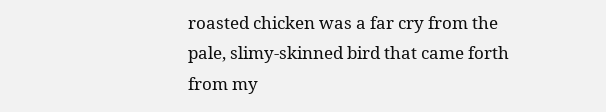roasted chicken was a far cry from the pale, slimy-skinned bird that came forth from my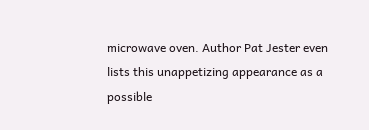microwave oven. Author Pat Jester even lists this unappetizing appearance as a possible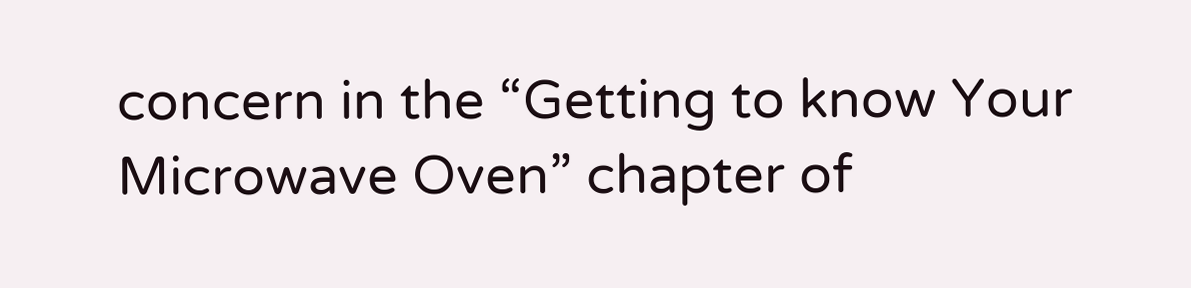concern in the “Getting to know Your Microwave Oven” chapter of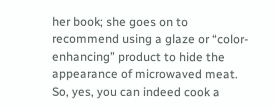her book; she goes on to recommend using a glaze or “color-enhancing” product to hide the appearance of microwaved meat. So, yes, you can indeed cook a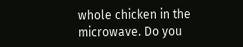whole chicken in the microwave. Do you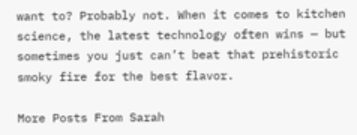want to? Probably not. When it comes to kitchen science, the latest technology often wins — but sometimes you just can’t beat that prehistoric smoky fire for the best flavor.

More Posts From Sarah